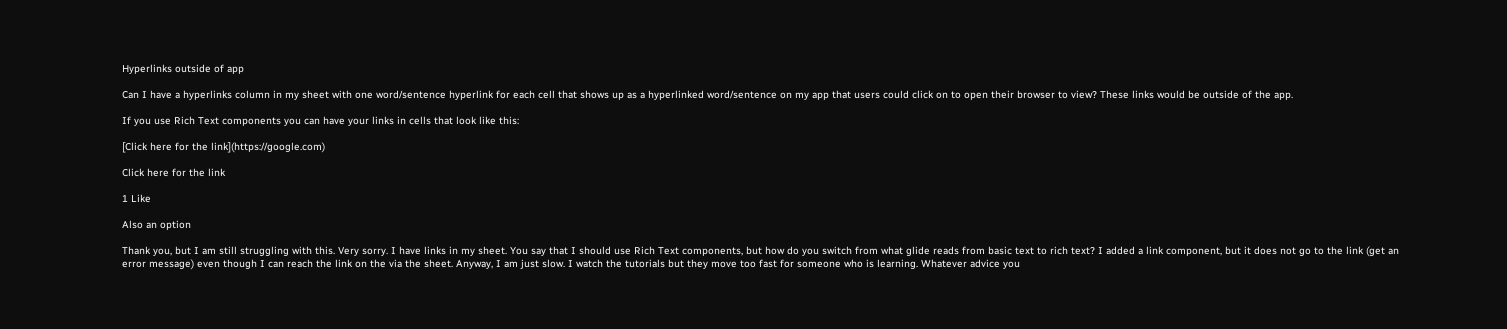Hyperlinks outside of app

Can I have a hyperlinks column in my sheet with one word/sentence hyperlink for each cell that shows up as a hyperlinked word/sentence on my app that users could click on to open their browser to view? These links would be outside of the app.

If you use Rich Text components you can have your links in cells that look like this:

[Click here for the link](https://google.com)

Click here for the link

1 Like

Also an option

Thank you, but I am still struggling with this. Very sorry. I have links in my sheet. You say that I should use Rich Text components, but how do you switch from what glide reads from basic text to rich text? I added a link component, but it does not go to the link (get an error message) even though I can reach the link on the via the sheet. Anyway, I am just slow. I watch the tutorials but they move too fast for someone who is learning. Whatever advice you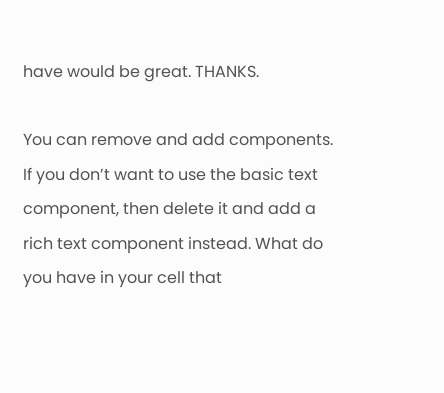have would be great. THANKS.

You can remove and add components. If you don’t want to use the basic text component, then delete it and add a rich text component instead. What do you have in your cell that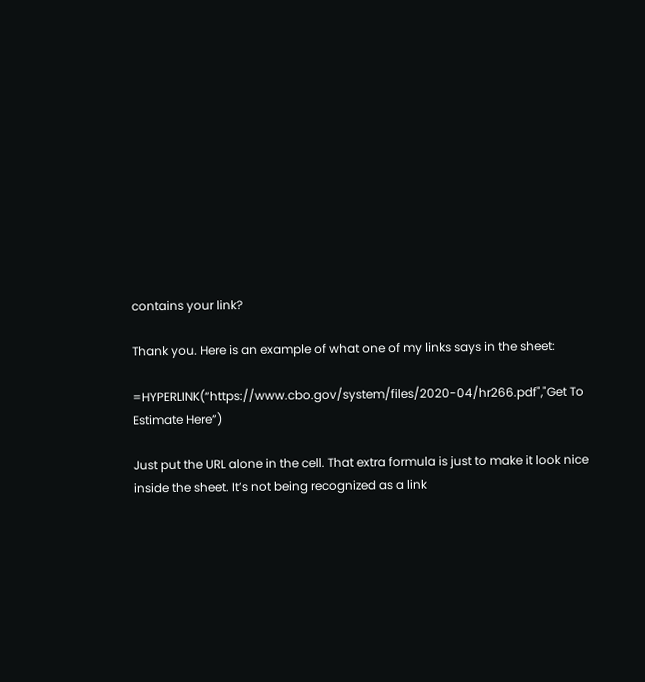contains your link?

Thank you. Here is an example of what one of my links says in the sheet:

=HYPERLINK(“https://www.cbo.gov/system/files/2020-04/hr266.pdf","Get To Estimate Here”)

Just put the URL alone in the cell. That extra formula is just to make it look nice inside the sheet. It’s not being recognized as a link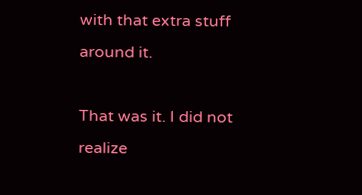with that extra stuff around it.

That was it. I did not realize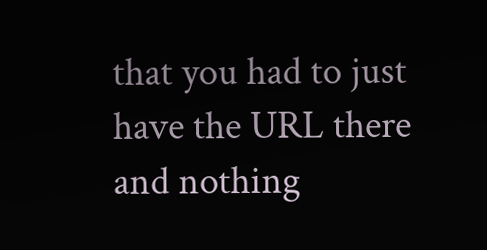that you had to just have the URL there and nothing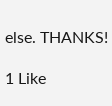else. THANKS!

1 Like